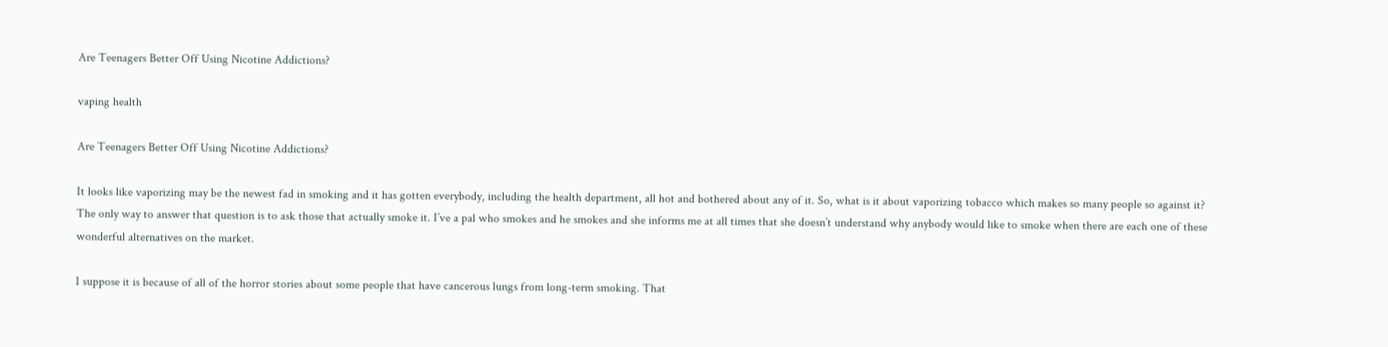Are Teenagers Better Off Using Nicotine Addictions?

vaping health

Are Teenagers Better Off Using Nicotine Addictions?

It looks like vaporizing may be the newest fad in smoking and it has gotten everybody, including the health department, all hot and bothered about any of it. So, what is it about vaporizing tobacco which makes so many people so against it? The only way to answer that question is to ask those that actually smoke it. I’ve a pal who smokes and he smokes and she informs me at all times that she doesn’t understand why anybody would like to smoke when there are each one of these wonderful alternatives on the market.

I suppose it is because of all of the horror stories about some people that have cancerous lungs from long-term smoking. That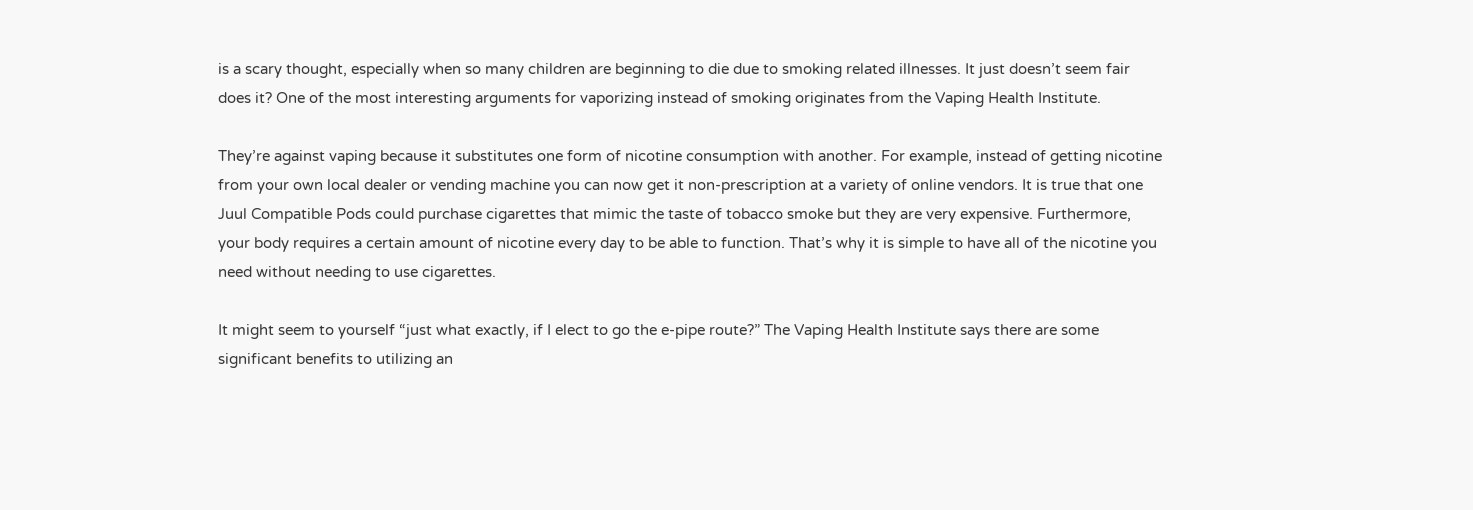is a scary thought, especially when so many children are beginning to die due to smoking related illnesses. It just doesn’t seem fair does it? One of the most interesting arguments for vaporizing instead of smoking originates from the Vaping Health Institute.

They’re against vaping because it substitutes one form of nicotine consumption with another. For example, instead of getting nicotine from your own local dealer or vending machine you can now get it non-prescription at a variety of online vendors. It is true that one Juul Compatible Pods could purchase cigarettes that mimic the taste of tobacco smoke but they are very expensive. Furthermore, your body requires a certain amount of nicotine every day to be able to function. That’s why it is simple to have all of the nicotine you need without needing to use cigarettes.

It might seem to yourself “just what exactly, if I elect to go the e-pipe route?” The Vaping Health Institute says there are some significant benefits to utilizing an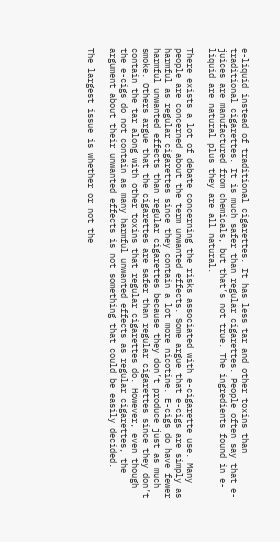e-liquid instead of traditional cigarettes. It has less tar and other toxins than traditional cigarettes. It is much safer than regular cigarettes. People often say that e-juices are manufactured from chemicals, but that’s not true. The ingredients found in e-liquid are natural plus they are all natural.

There exists a lot of debate concerning the risks associated with e-cigarette use. Many people are concerned about the term unwanted effects. Some argue that e-cigs are simply as harmful as regular cigarettes since they contain a lot more nicotine. E-cigs do have fewer harmful unwanted effects than regular cigarettes because they don’t produce just as much smoke. Others argue that the cigarettes are safer than regular cigarettes since they don’t contain the tar along with other toxins that regular cigarettes do. However, even though the e-cigs do not contain as many harmful unwanted effects as regular cigarettes, the argument about their unwanted effects is not something that could be easily decided.

The largest issue is whether or not the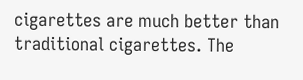cigarettes are much better than traditional cigarettes. The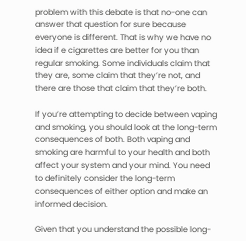problem with this debate is that no-one can answer that question for sure because everyone is different. That is why we have no idea if e cigarettes are better for you than regular smoking. Some individuals claim that they are, some claim that they’re not, and there are those that claim that they’re both.

If you’re attempting to decide between vaping and smoking, you should look at the long-term consequences of both. Both vaping and smoking are harmful to your health and both affect your system and your mind. You need to definitely consider the long-term consequences of either option and make an informed decision.

Given that you understand the possible long-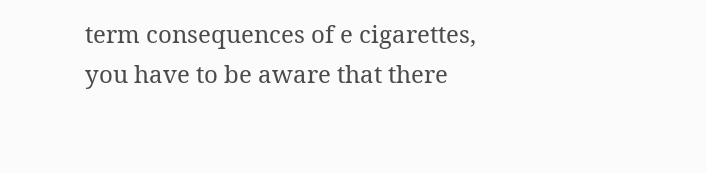term consequences of e cigarettes, you have to be aware that there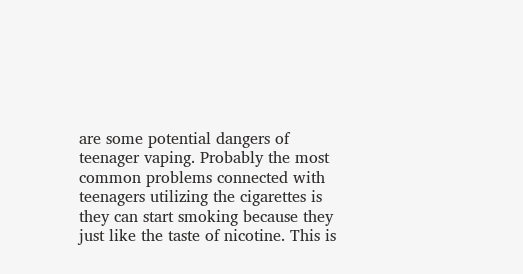are some potential dangers of teenager vaping. Probably the most common problems connected with teenagers utilizing the cigarettes is they can start smoking because they just like the taste of nicotine. This is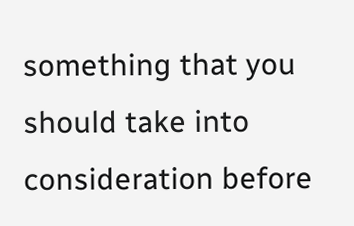something that you should take into consideration before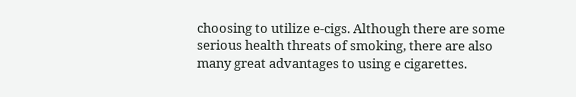choosing to utilize e-cigs. Although there are some serious health threats of smoking, there are also many great advantages to using e cigarettes.